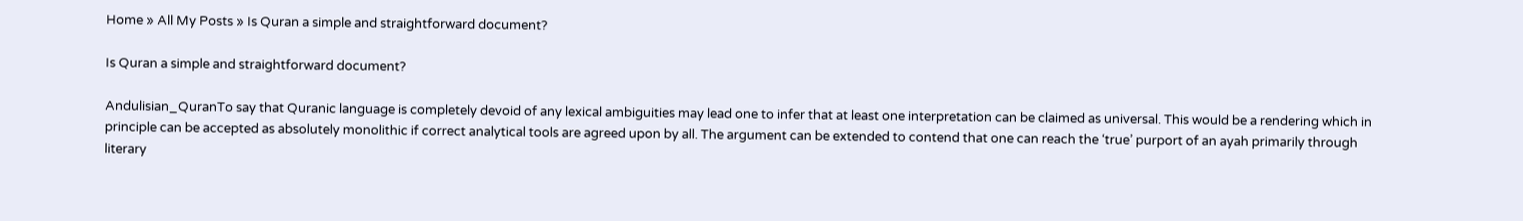Home » All My Posts » Is Quran a simple and straightforward document?

Is Quran a simple and straightforward document?

Andulisian_QuranTo say that Quranic language is completely devoid of any lexical ambiguities may lead one to infer that at least one interpretation can be claimed as universal. This would be a rendering which in principle can be accepted as absolutely monolithic if correct analytical tools are agreed upon by all. The argument can be extended to contend that one can reach the ‘true’ purport of an ayah primarily through literary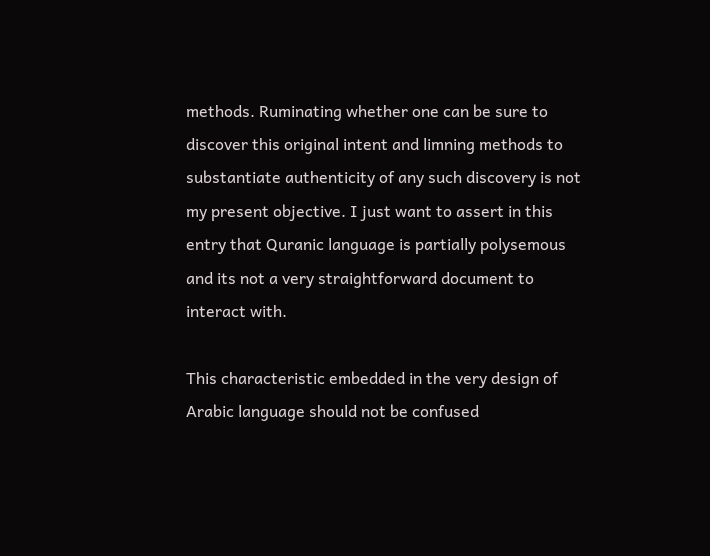methods. Ruminating whether one can be sure to discover this original intent and limning methods to substantiate authenticity of any such discovery is not my present objective. I just want to assert in this entry that Quranic language is partially polysemous and its not a very straightforward document to interact with.

This characteristic embedded in the very design of Arabic language should not be confused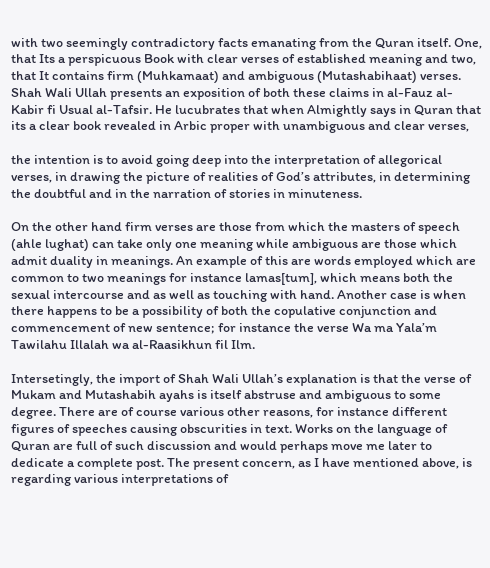with two seemingly contradictory facts emanating from the Quran itself. One, that Its a perspicuous Book with clear verses of established meaning and two, that It contains firm (Muhkamaat) and ambiguous (Mutashabihaat) verses. Shah Wali Ullah presents an exposition of both these claims in al-Fauz al-Kabir fi Usual al-Tafsir. He lucubrates that when Almightly says in Quran that its a clear book revealed in Arbic proper with unambiguous and clear verses,

the intention is to avoid going deep into the interpretation of allegorical verses, in drawing the picture of realities of God’s attributes, in determining the doubtful and in the narration of stories in minuteness.

On the other hand firm verses are those from which the masters of speech (ahle lughat) can take only one meaning while ambiguous are those which admit duality in meanings. An example of this are words employed which are common to two meanings for instance lamas[tum], which means both the sexual intercourse and as well as touching with hand. Another case is when there happens to be a possibility of both the copulative conjunction and commencement of new sentence; for instance the verse Wa ma Yala’m Tawilahu Illalah wa al-Raasikhun fil Ilm.

Intersetingly, the import of Shah Wali Ullah’s explanation is that the verse of Mukam and Mutashabih ayahs is itself abstruse and ambiguous to some degree. There are of course various other reasons, for instance different figures of speeches causing obscurities in text. Works on the language of Quran are full of such discussion and would perhaps move me later to dedicate a complete post. The present concern, as I have mentioned above, is regarding various interpretations of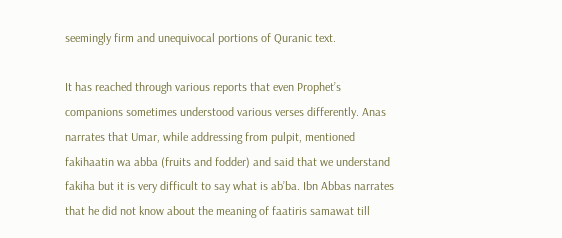seemingly firm and unequivocal portions of Quranic text.

It has reached through various reports that even Prophet’s companions sometimes understood various verses differently. Anas narrates that Umar, while addressing from pulpit, mentioned fakihaatin wa abba (fruits and fodder) and said that we understand fakiha but it is very difficult to say what is ab’ba. Ibn Abbas narrates that he did not know about the meaning of faatiris samawat till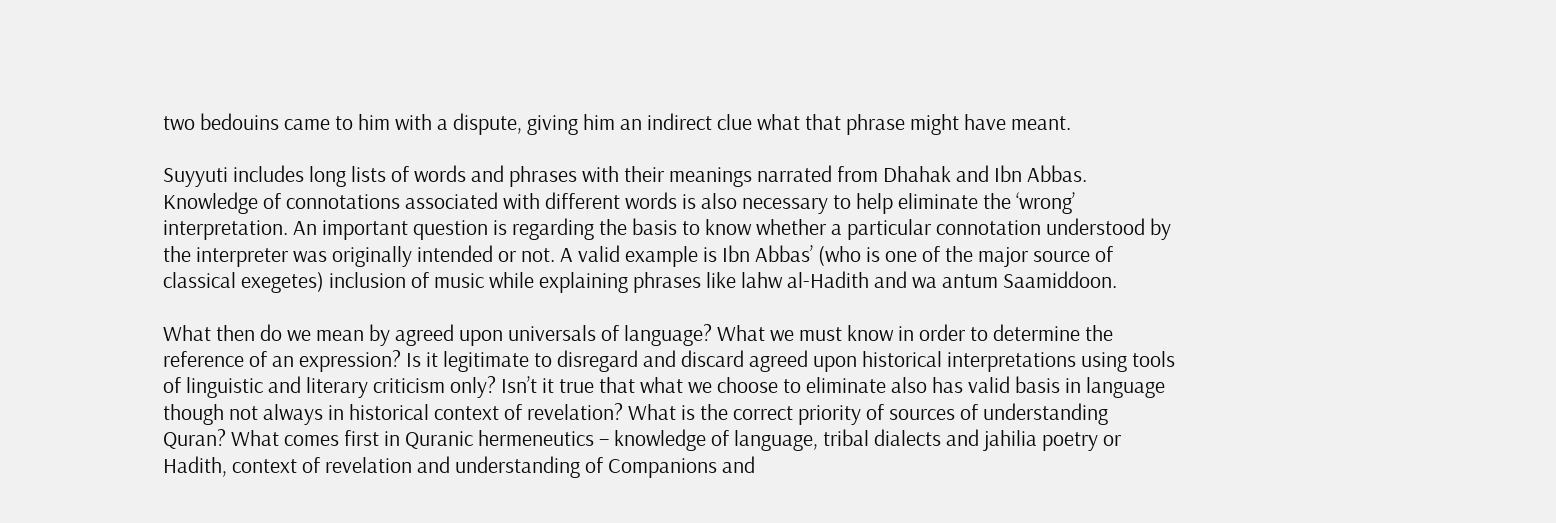two bedouins came to him with a dispute, giving him an indirect clue what that phrase might have meant.

Suyyuti includes long lists of words and phrases with their meanings narrated from Dhahak and Ibn Abbas. Knowledge of connotations associated with different words is also necessary to help eliminate the ‘wrong’ interpretation. An important question is regarding the basis to know whether a particular connotation understood by the interpreter was originally intended or not. A valid example is Ibn Abbas’ (who is one of the major source of classical exegetes) inclusion of music while explaining phrases like lahw al-Hadith and wa antum Saamiddoon.

What then do we mean by agreed upon universals of language? What we must know in order to determine the reference of an expression? Is it legitimate to disregard and discard agreed upon historical interpretations using tools of linguistic and literary criticism only? Isn’t it true that what we choose to eliminate also has valid basis in language though not always in historical context of revelation? What is the correct priority of sources of understanding Quran? What comes first in Quranic hermeneutics – knowledge of language, tribal dialects and jahilia poetry or Hadith, context of revelation and understanding of Companions and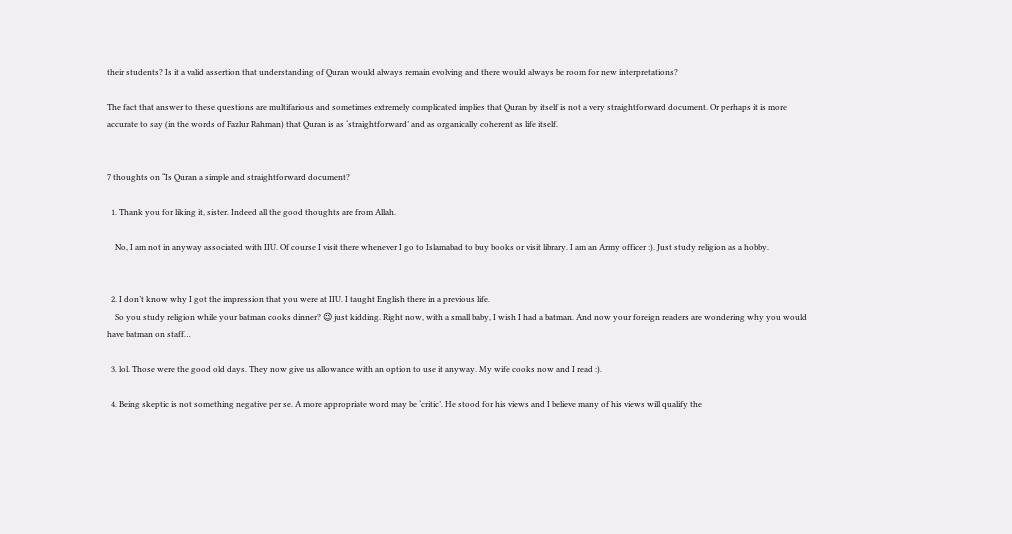their students? Is it a valid assertion that understanding of Quran would always remain evolving and there would always be room for new interpretations?

The fact that answer to these questions are multifarious and sometimes extremely complicated implies that Quran by itself is not a very straightforward document. Or perhaps it is more accurate to say (in the words of Fazlur Rahman) that Quran is as ‘straightforward’ and as organically coherent as life itself.


7 thoughts on “Is Quran a simple and straightforward document?

  1. Thank you for liking it, sister. Indeed all the good thoughts are from Allah.

    No, I am not in anyway associated with IIU. Of course I visit there whenever I go to Islamabad to buy books or visit library. I am an Army officer :). Just study religion as a hobby.


  2. I don’t know why I got the impression that you were at IIU. I taught English there in a previous life.
    So you study religion while your batman cooks dinner? 😉 just kidding. Right now, with a small baby, I wish I had a batman. And now your foreign readers are wondering why you would have batman on staff…

  3. lol. Those were the good old days. They now give us allowance with an option to use it anyway. My wife cooks now and I read :).

  4. Being skeptic is not something negative per se. A more appropriate word may be ‘critic’. He stood for his views and I believe many of his views will qualify the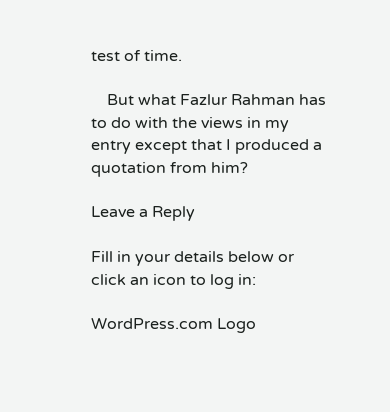test of time.

    But what Fazlur Rahman has to do with the views in my entry except that I produced a quotation from him?

Leave a Reply

Fill in your details below or click an icon to log in:

WordPress.com Logo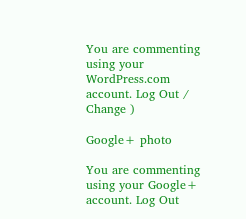You are commenting using your WordPress.com account. Log Out /  Change )

Google+ photo

You are commenting using your Google+ account. Log Out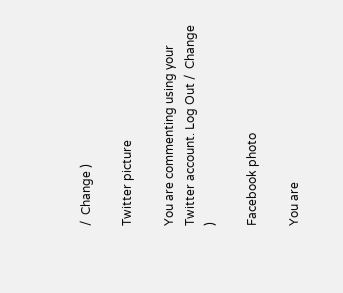/  Change )

Twitter picture

You are commenting using your Twitter account. Log Out /  Change )

Facebook photo

You are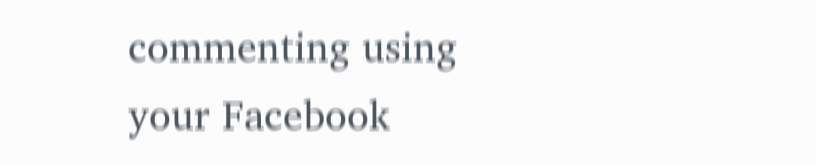commenting using your Facebook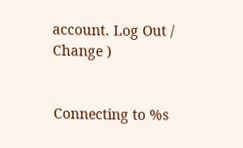account. Log Out /  Change )


Connecting to %s